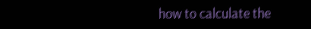how to calculate the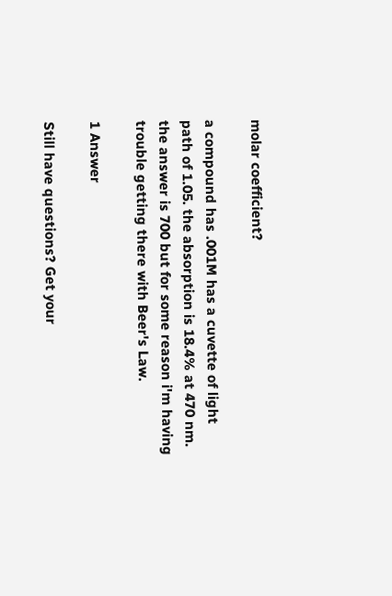molar coefficient?

a compound has .001M has a cuvette of light path of 1.05. the absorption is 18.4% at 470 nm. the answer is 700 but for some reason i'm having trouble getting there with Beer's Law.

1 Answer

Still have questions? Get your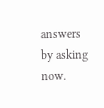answers by asking now.